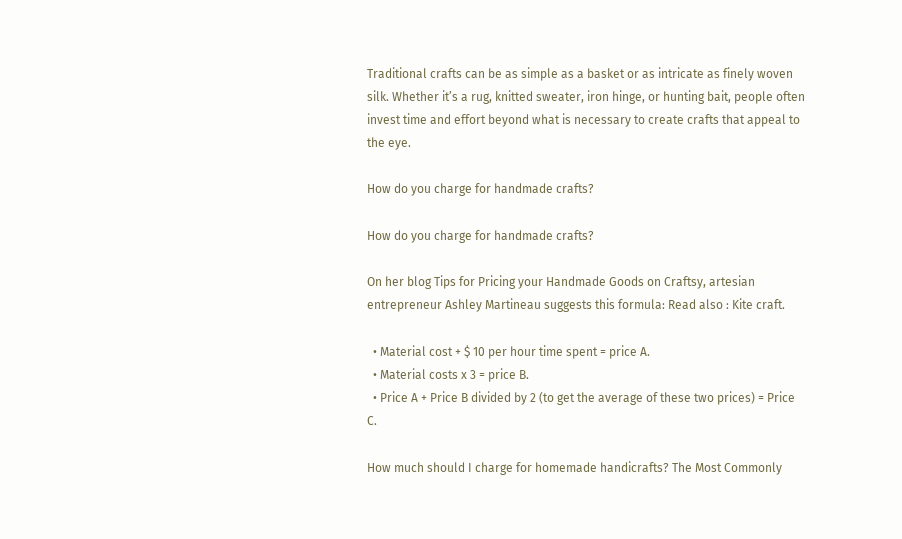Traditional crafts can be as simple as a basket or as intricate as finely woven silk. Whether it’s a rug, knitted sweater, iron hinge, or hunting bait, people often invest time and effort beyond what is necessary to create crafts that appeal to the eye.

How do you charge for handmade crafts?

How do you charge for handmade crafts?

On her blog Tips for Pricing your Handmade Goods on Craftsy, artesian entrepreneur Ashley Martineau suggests this formula: Read also : Kite craft.

  • Material cost + $ 10 per hour time spent = price A.
  • Material costs x 3 = price B.
  • Price A + Price B divided by 2 (to get the average of these two prices) = Price C.

How much should I charge for homemade handicrafts? The Most Commonly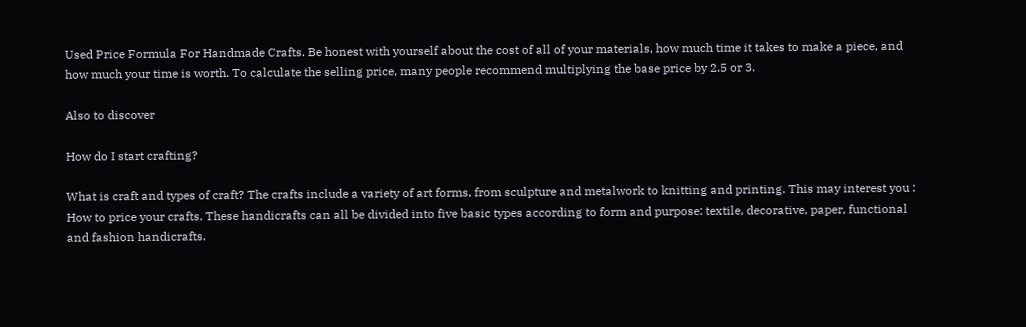Used Price Formula For Handmade Crafts. Be honest with yourself about the cost of all of your materials, how much time it takes to make a piece, and how much your time is worth. To calculate the selling price, many people recommend multiplying the base price by 2.5 or 3.

Also to discover

How do I start crafting?

What is craft and types of craft? The crafts include a variety of art forms, from sculpture and metalwork to knitting and printing. This may interest you : How to price your crafts. These handicrafts can all be divided into five basic types according to form and purpose: textile, decorative, paper, functional and fashion handicrafts.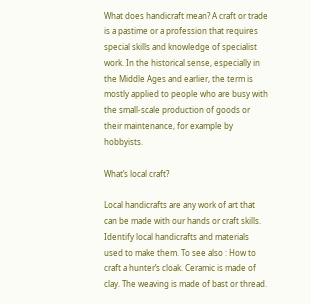What does handicraft mean? A craft or trade is a pastime or a profession that requires special skills and knowledge of specialist work. In the historical sense, especially in the Middle Ages and earlier, the term is mostly applied to people who are busy with the small-scale production of goods or their maintenance, for example by hobbyists.

What’s local craft?

Local handicrafts are any work of art that can be made with our hands or craft skills. Identify local handicrafts and materials used to make them. To see also : How to craft a hunter’s cloak. Ceramic is made of clay. The weaving is made of bast or thread.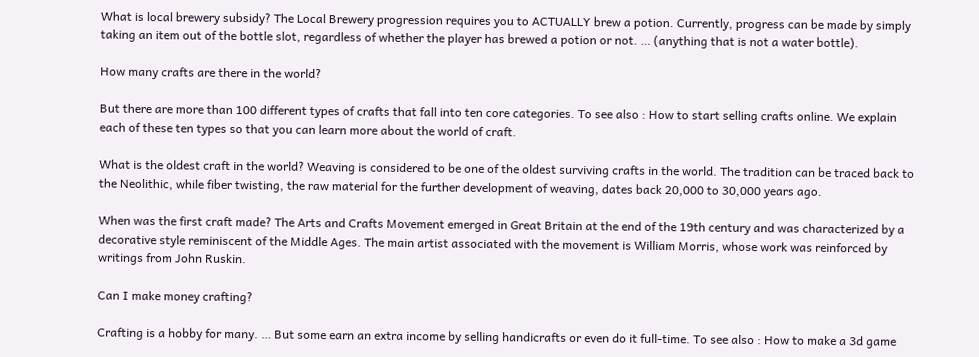What is local brewery subsidy? The Local Brewery progression requires you to ACTUALLY brew a potion. Currently, progress can be made by simply taking an item out of the bottle slot, regardless of whether the player has brewed a potion or not. … (anything that is not a water bottle).

How many crafts are there in the world?

But there are more than 100 different types of crafts that fall into ten core categories. To see also : How to start selling crafts online. We explain each of these ten types so that you can learn more about the world of craft.

What is the oldest craft in the world? Weaving is considered to be one of the oldest surviving crafts in the world. The tradition can be traced back to the Neolithic, while fiber twisting, the raw material for the further development of weaving, dates back 20,000 to 30,000 years ago.

When was the first craft made? The Arts and Crafts Movement emerged in Great Britain at the end of the 19th century and was characterized by a decorative style reminiscent of the Middle Ages. The main artist associated with the movement is William Morris, whose work was reinforced by writings from John Ruskin.

Can I make money crafting?

Crafting is a hobby for many. … But some earn an extra income by selling handicrafts or even do it full-time. To see also : How to make a 3d game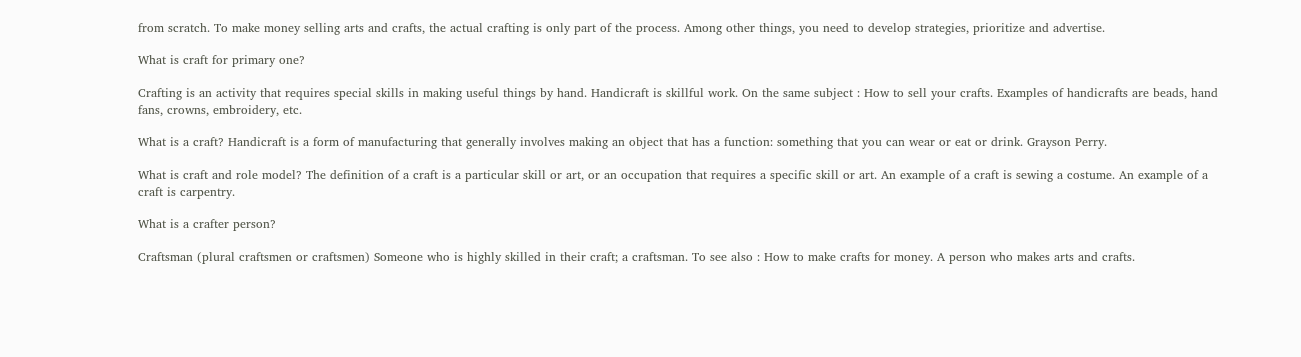from scratch. To make money selling arts and crafts, the actual crafting is only part of the process. Among other things, you need to develop strategies, prioritize and advertise.

What is craft for primary one?

Crafting is an activity that requires special skills in making useful things by hand. Handicraft is skillful work. On the same subject : How to sell your crafts. Examples of handicrafts are beads, hand fans, crowns, embroidery, etc.

What is a craft? Handicraft is a form of manufacturing that generally involves making an object that has a function: something that you can wear or eat or drink. Grayson Perry.

What is craft and role model? The definition of a craft is a particular skill or art, or an occupation that requires a specific skill or art. An example of a craft is sewing a costume. An example of a craft is carpentry.

What is a crafter person?

Craftsman (plural craftsmen or craftsmen) Someone who is highly skilled in their craft; a craftsman. To see also : How to make crafts for money. A person who makes arts and crafts.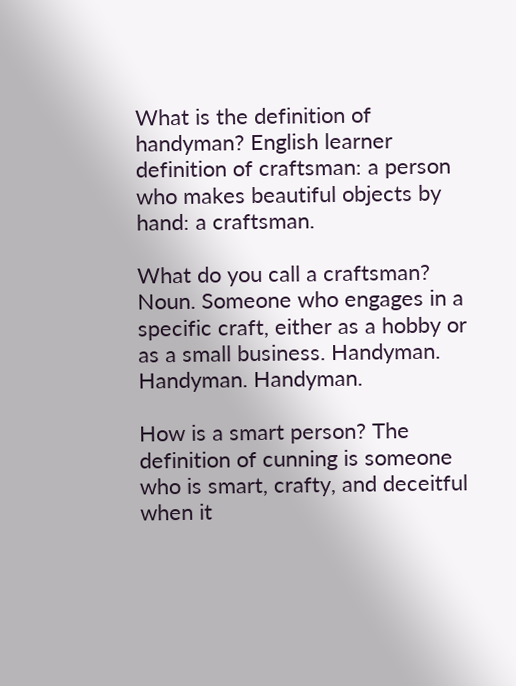What is the definition of handyman? English learner definition of craftsman: a person who makes beautiful objects by hand: a craftsman.

What do you call a craftsman? Noun. Someone who engages in a specific craft, either as a hobby or as a small business. Handyman. Handyman. Handyman.

How is a smart person? The definition of cunning is someone who is smart, crafty, and deceitful when it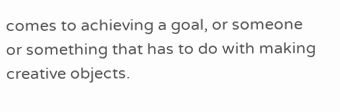comes to achieving a goal, or someone or something that has to do with making creative objects.